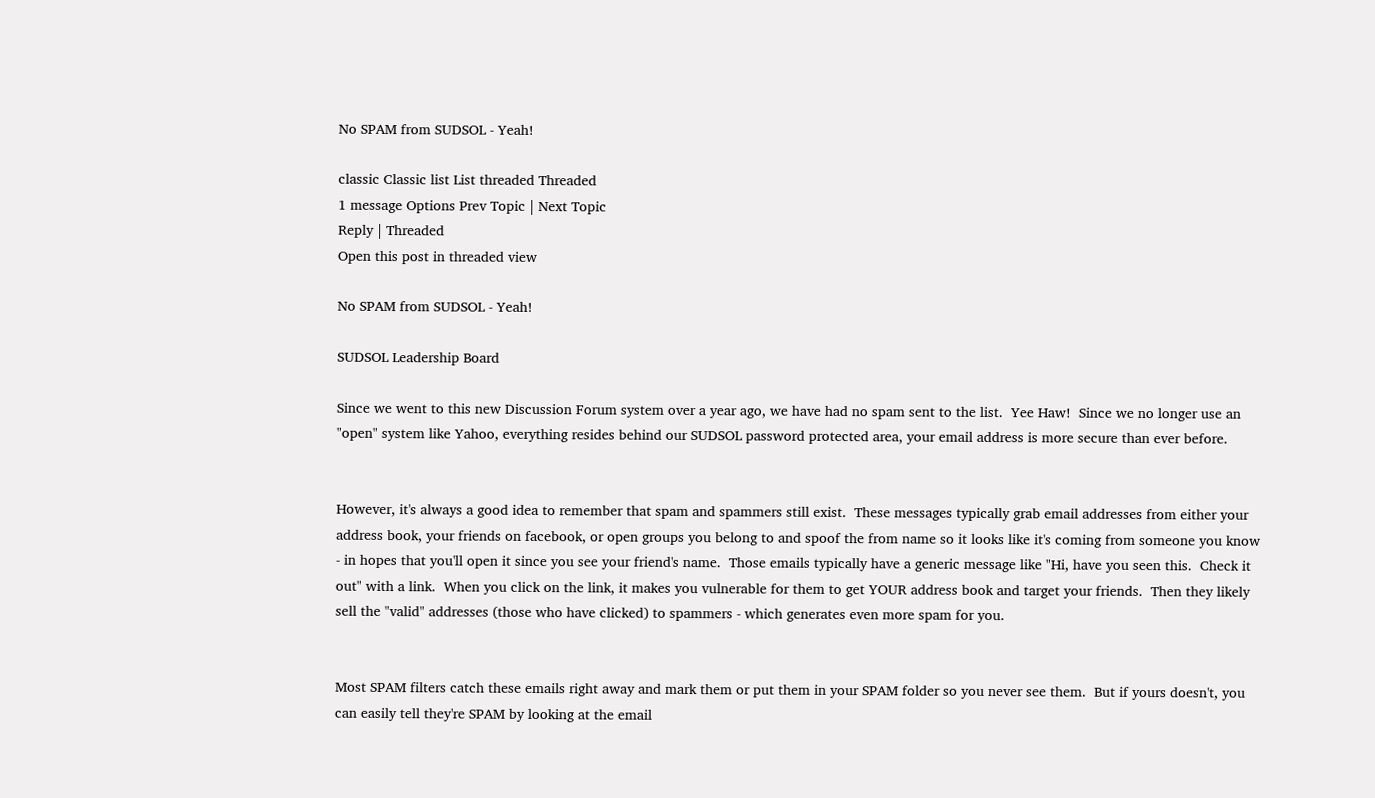No SPAM from SUDSOL - Yeah!

classic Classic list List threaded Threaded
1 message Options Prev Topic | Next Topic
Reply | Threaded
Open this post in threaded view

No SPAM from SUDSOL - Yeah!

SUDSOL Leadership Board

Since we went to this new Discussion Forum system over a year ago, we have had no spam sent to the list.  Yee Haw!  Since we no longer use an "open" system like Yahoo, everything resides behind our SUDSOL password protected area, your email address is more secure than ever before.


However, it's always a good idea to remember that spam and spammers still exist.  These messages typically grab email addresses from either your address book, your friends on facebook, or open groups you belong to and spoof the from name so it looks like it's coming from someone you know - in hopes that you'll open it since you see your friend's name.  Those emails typically have a generic message like "Hi, have you seen this.  Check it out" with a link.  When you click on the link, it makes you vulnerable for them to get YOUR address book and target your friends.  Then they likely sell the "valid" addresses (those who have clicked) to spammers - which generates even more spam for you.


Most SPAM filters catch these emails right away and mark them or put them in your SPAM folder so you never see them.  But if yours doesn't, you can easily tell they're SPAM by looking at the email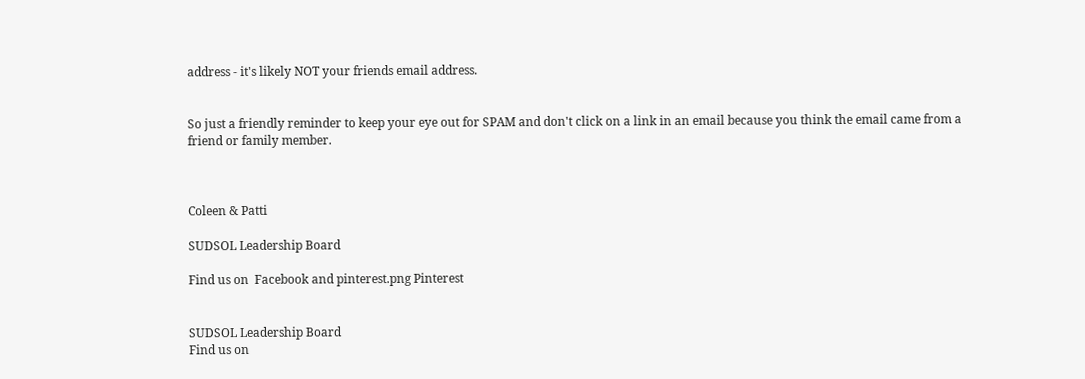address - it's likely NOT your friends email address.


So just a friendly reminder to keep your eye out for SPAM and don't click on a link in an email because you think the email came from a friend or family member.



Coleen & Patti

SUDSOL Leadership Board

Find us on  Facebook and pinterest.png Pinterest


SUDSOL Leadership Board
Find us on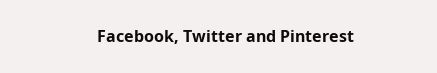Facebook, Twitter and Pinterest